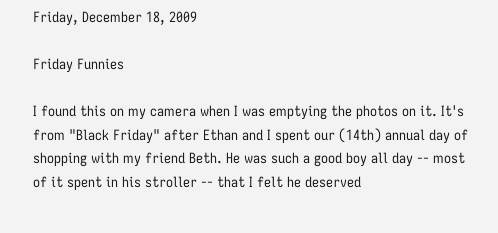Friday, December 18, 2009

Friday Funnies

I found this on my camera when I was emptying the photos on it. It's from "Black Friday" after Ethan and I spent our (14th) annual day of shopping with my friend Beth. He was such a good boy all day -- most of it spent in his stroller -- that I felt he deserved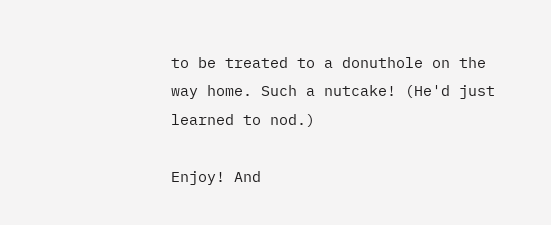to be treated to a donuthole on the way home. Such a nutcake! (He'd just learned to nod.)

Enjoy! And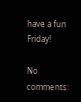have a fun Friday!

No comments: